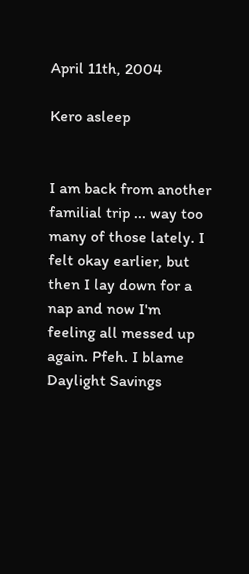April 11th, 2004

Kero asleep


I am back from another familial trip ... way too many of those lately. I felt okay earlier, but then I lay down for a nap and now I'm feeling all messed up again. Pfeh. I blame Daylight Savings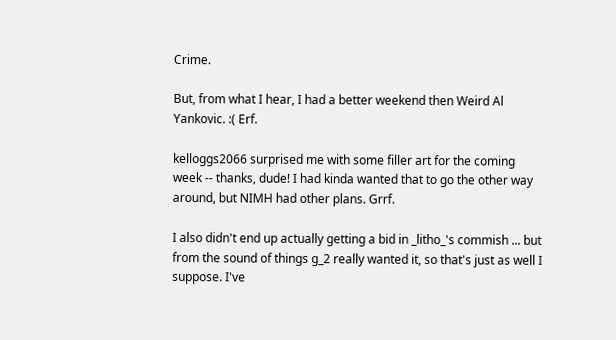Crime.

But, from what I hear, I had a better weekend then Weird Al Yankovic. :( Erf.

kelloggs2066 surprised me with some filler art for the coming week -- thanks, dude! I had kinda wanted that to go the other way around, but NIMH had other plans. Grrf.

I also didn't end up actually getting a bid in _litho_'s commish ... but from the sound of things g_2 really wanted it, so that's just as well I suppose. I've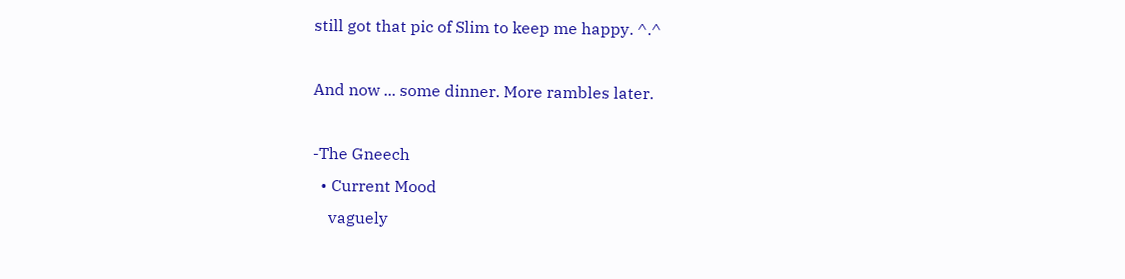still got that pic of Slim to keep me happy. ^.^

And now ... some dinner. More rambles later.

-The Gneech
  • Current Mood
    vaguely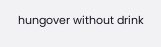hungover without drink